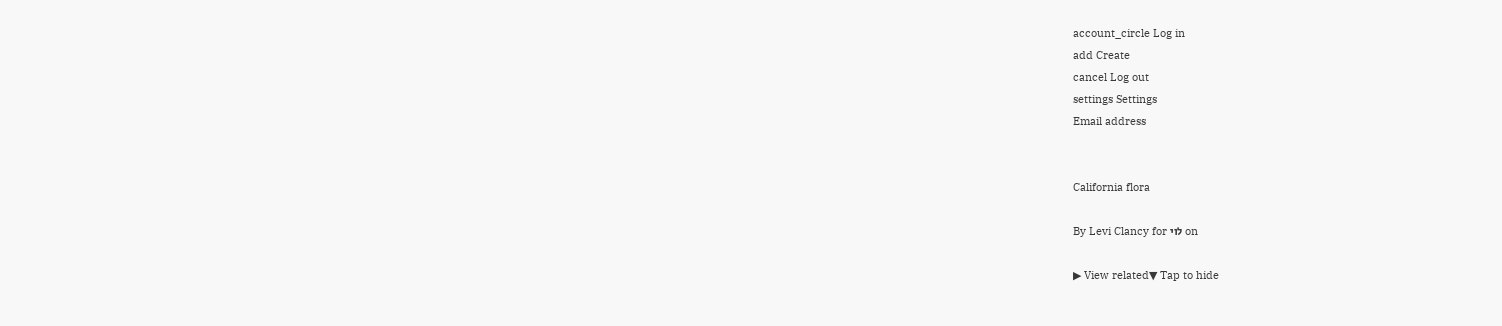account_circle Log in
add Create
cancel Log out
settings Settings
Email address


California flora

By Levi Clancy for לוי on

▶ View related▼ Tap to hide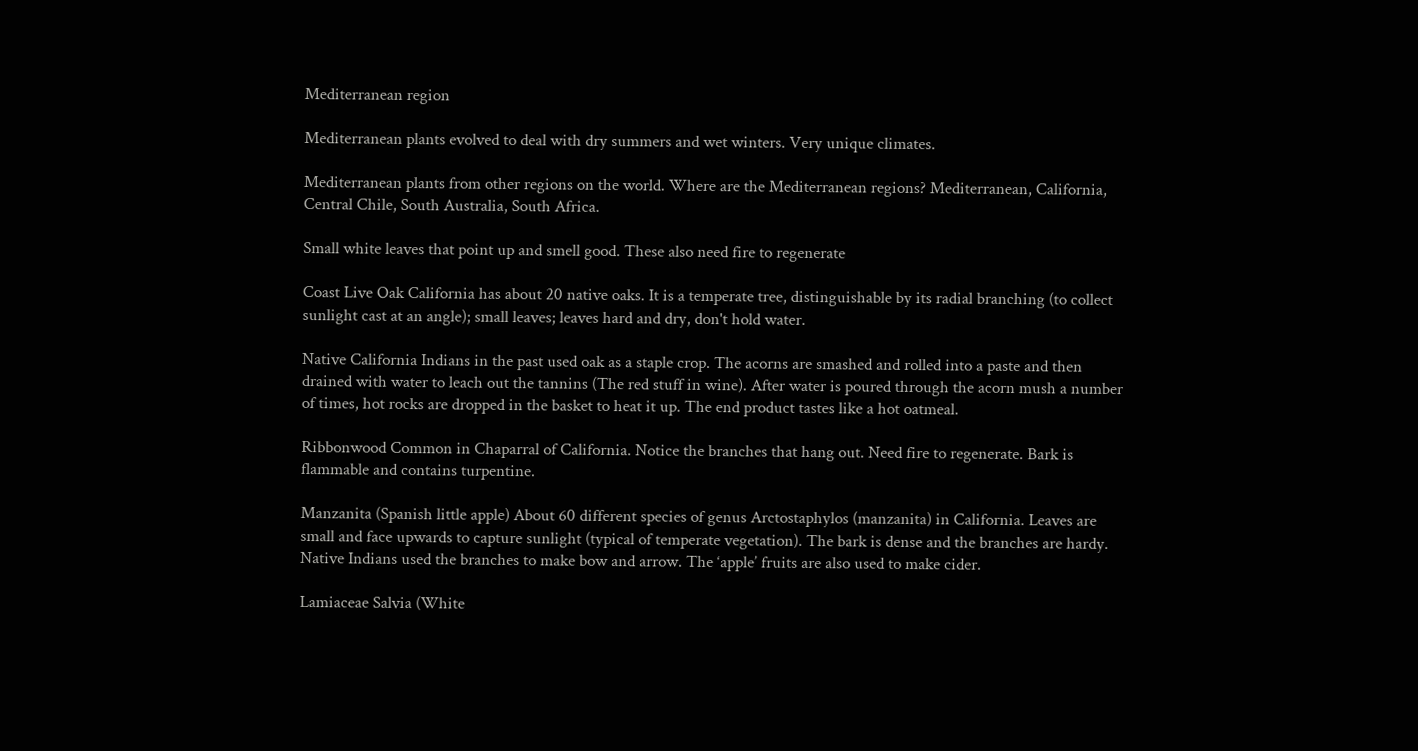Mediterranean region

Mediterranean plants evolved to deal with dry summers and wet winters. Very unique climates.

Mediterranean plants from other regions on the world. Where are the Mediterranean regions? Mediterranean, California, Central Chile, South Australia, South Africa.

Small white leaves that point up and smell good. These also need fire to regenerate

Coast Live Oak California has about 20 native oaks. It is a temperate tree, distinguishable by its radial branching (to collect sunlight cast at an angle); small leaves; leaves hard and dry, don't hold water.

Native California Indians in the past used oak as a staple crop. The acorns are smashed and rolled into a paste and then drained with water to leach out the tannins (The red stuff in wine). After water is poured through the acorn mush a number of times, hot rocks are dropped in the basket to heat it up. The end product tastes like a hot oatmeal.

Ribbonwood Common in Chaparral of California. Notice the branches that hang out. Need fire to regenerate. Bark is flammable and contains turpentine.

Manzanita (Spanish little apple) About 60 different species of genus Arctostaphylos (manzanita) in California. Leaves are small and face upwards to capture sunlight (typical of temperate vegetation). The bark is dense and the branches are hardy. Native Indians used the branches to make bow and arrow. The ‘apple’ fruits are also used to make cider.

Lamiaceae Salvia (White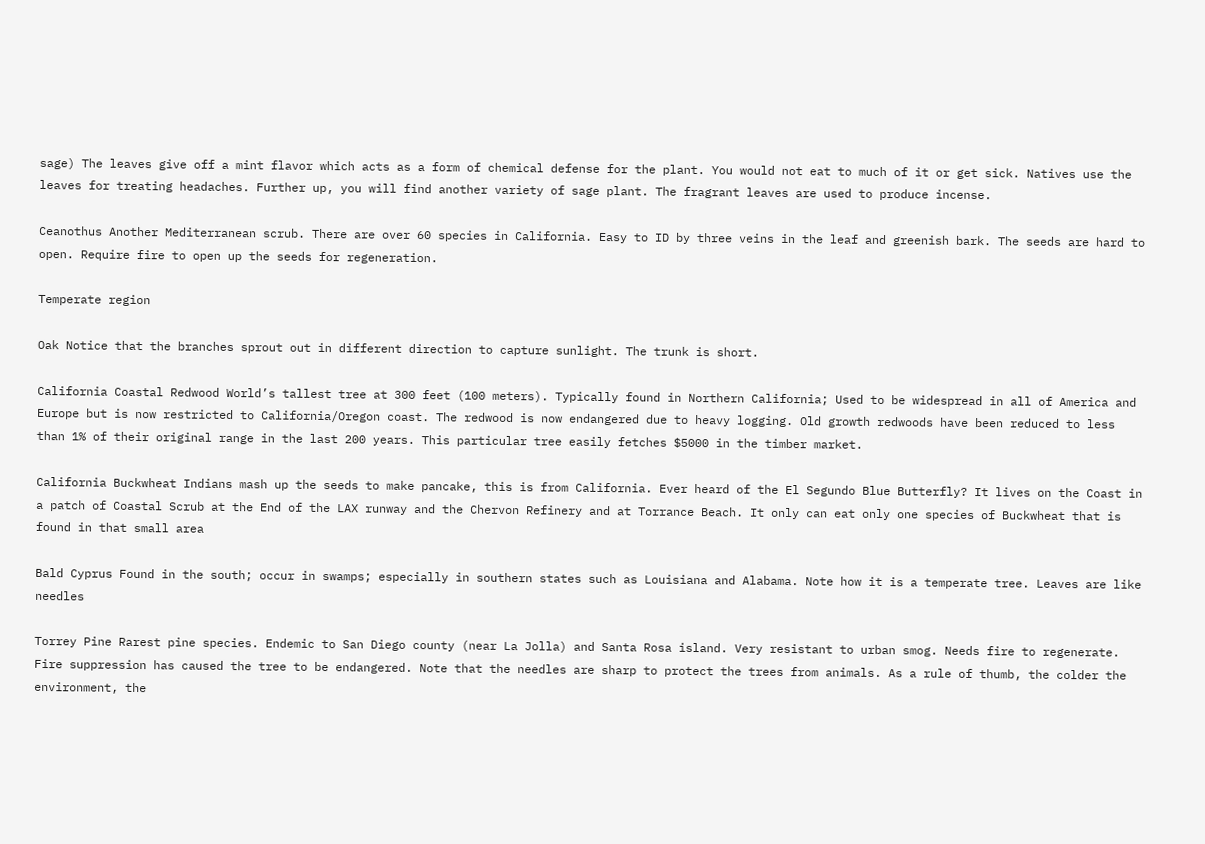sage) The leaves give off a mint flavor which acts as a form of chemical defense for the plant. You would not eat to much of it or get sick. Natives use the leaves for treating headaches. Further up, you will find another variety of sage plant. The fragrant leaves are used to produce incense.

Ceanothus Another Mediterranean scrub. There are over 60 species in California. Easy to ID by three veins in the leaf and greenish bark. The seeds are hard to open. Require fire to open up the seeds for regeneration.

Temperate region

Oak Notice that the branches sprout out in different direction to capture sunlight. The trunk is short.

California Coastal Redwood World’s tallest tree at 300 feet (100 meters). Typically found in Northern California; Used to be widespread in all of America and Europe but is now restricted to California/Oregon coast. The redwood is now endangered due to heavy logging. Old growth redwoods have been reduced to less than 1% of their original range in the last 200 years. This particular tree easily fetches $5000 in the timber market.

California Buckwheat Indians mash up the seeds to make pancake, this is from California. Ever heard of the El Segundo Blue Butterfly? It lives on the Coast in a patch of Coastal Scrub at the End of the LAX runway and the Chervon Refinery and at Torrance Beach. It only can eat only one species of Buckwheat that is found in that small area

Bald Cyprus Found in the south; occur in swamps; especially in southern states such as Louisiana and Alabama. Note how it is a temperate tree. Leaves are like needles

Torrey Pine Rarest pine species. Endemic to San Diego county (near La Jolla) and Santa Rosa island. Very resistant to urban smog. Needs fire to regenerate. Fire suppression has caused the tree to be endangered. Note that the needles are sharp to protect the trees from animals. As a rule of thumb, the colder the environment, the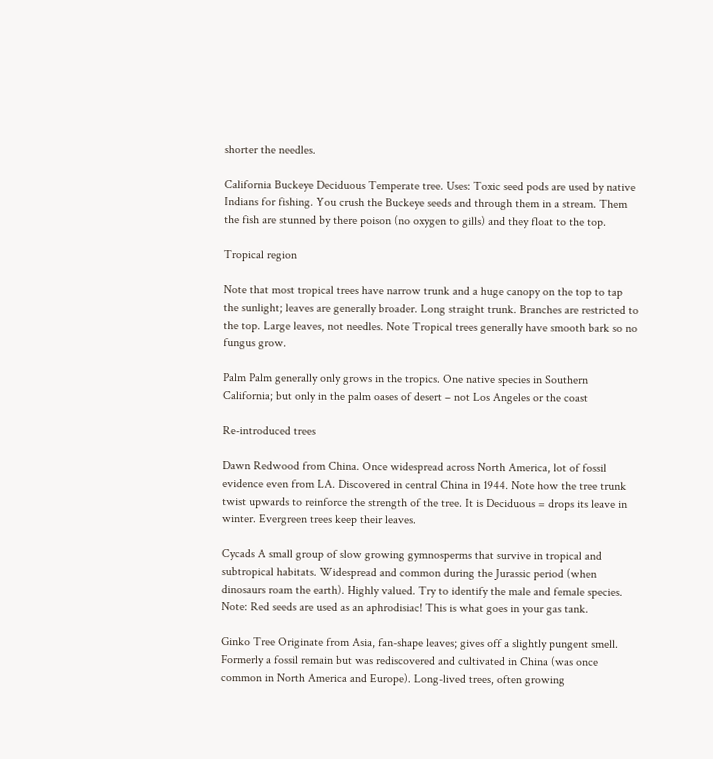shorter the needles.

California Buckeye Deciduous Temperate tree. Uses: Toxic seed pods are used by native Indians for fishing. You crush the Buckeye seeds and through them in a stream. Them the fish are stunned by there poison (no oxygen to gills) and they float to the top.

Tropical region

Note that most tropical trees have narrow trunk and a huge canopy on the top to tap the sunlight; leaves are generally broader. Long straight trunk. Branches are restricted to the top. Large leaves, not needles. Note Tropical trees generally have smooth bark so no fungus grow.

Palm Palm generally only grows in the tropics. One native species in Southern California; but only in the palm oases of desert – not Los Angeles or the coast

Re-introduced trees

Dawn Redwood from China. Once widespread across North America, lot of fossil evidence even from LA. Discovered in central China in 1944. Note how the tree trunk twist upwards to reinforce the strength of the tree. It is Deciduous = drops its leave in winter. Evergreen trees keep their leaves.

Cycads A small group of slow growing gymnosperms that survive in tropical and subtropical habitats. Widespread and common during the Jurassic period (when dinosaurs roam the earth). Highly valued. Try to identify the male and female species. Note: Red seeds are used as an aphrodisiac! This is what goes in your gas tank.

Ginko Tree Originate from Asia, fan-shape leaves; gives off a slightly pungent smell. Formerly a fossil remain but was rediscovered and cultivated in China (was once common in North America and Europe). Long-lived trees, often growing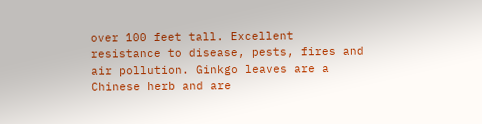over 100 feet tall. Excellent resistance to disease, pests, fires and air pollution. Ginkgo leaves are a Chinese herb and are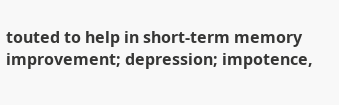touted to help in short-term memory improvement; depression; impotence,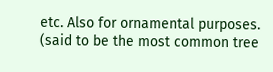etc. Also for ornamental purposes. (said to be the most common tree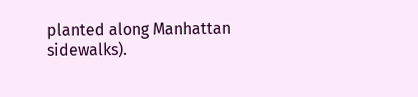planted along Manhattan sidewalks).